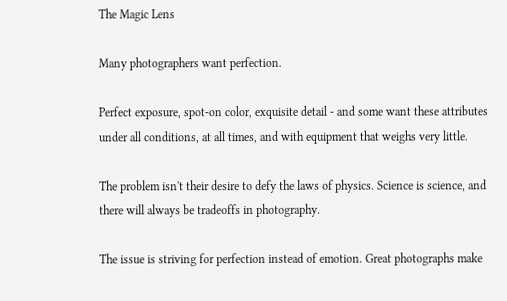The Magic Lens

Many photographers want perfection.

Perfect exposure, spot-on color, exquisite detail - and some want these attributes under all conditions, at all times, and with equipment that weighs very little.

The problem isn't their desire to defy the laws of physics. Science is science, and there will always be tradeoffs in photography.

The issue is striving for perfection instead of emotion. Great photographs make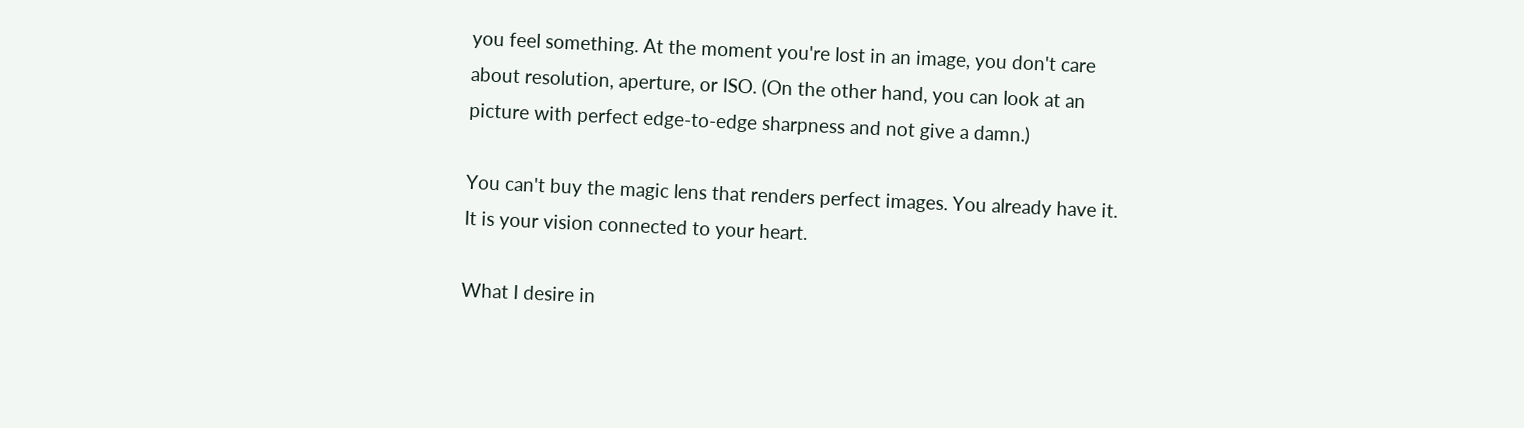you feel something. At the moment you're lost in an image, you don't care about resolution, aperture, or ISO. (On the other hand, you can look at an picture with perfect edge-to-edge sharpness and not give a damn.)

You can't buy the magic lens that renders perfect images. You already have it. It is your vision connected to your heart.

What I desire in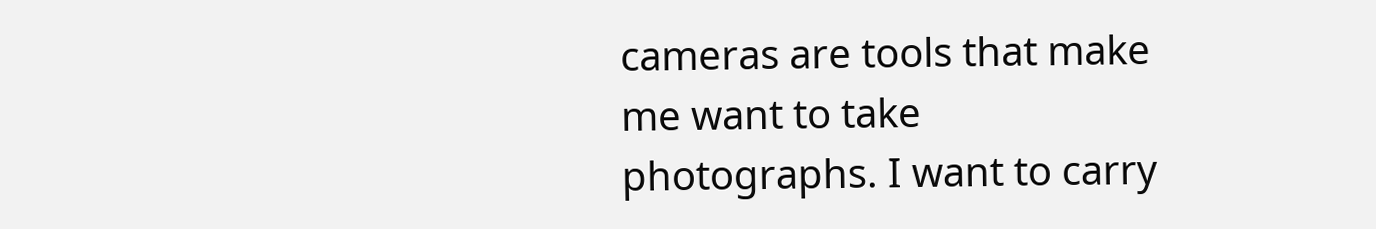cameras are tools that make me want to take photographs. I want to carry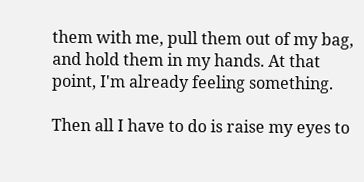them with me, pull them out of my bag, and hold them in my hands. At that point, I'm already feeling something.

Then all I have to do is raise my eyes to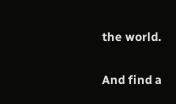the world.

And find a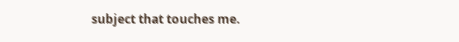subject that touches me.